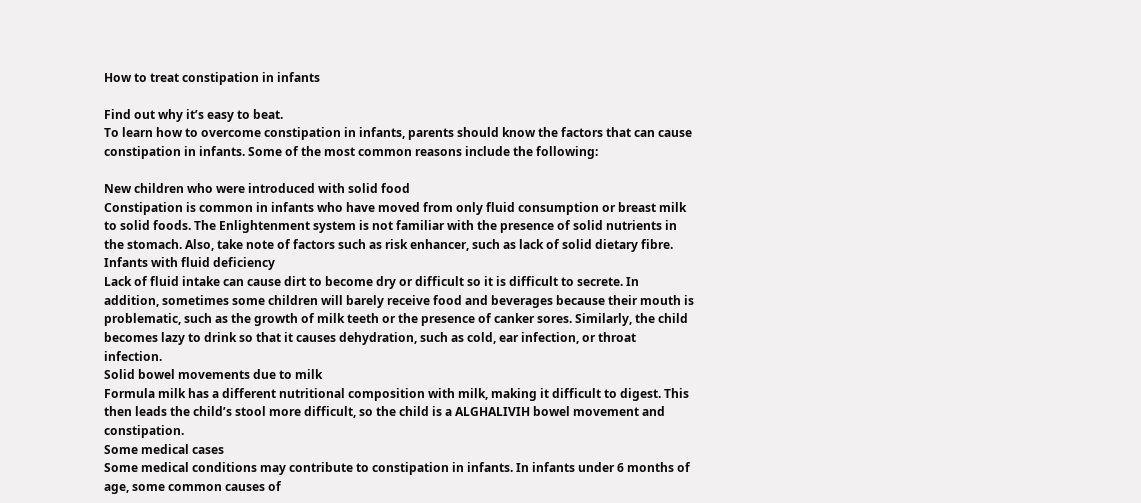How to treat constipation in infants

Find out why it’s easy to beat.
To learn how to overcome constipation in infants, parents should know the factors that can cause constipation in infants. Some of the most common reasons include the following:

New children who were introduced with solid food
Constipation is common in infants who have moved from only fluid consumption or breast milk to solid foods. The Enlightenment system is not familiar with the presence of solid nutrients in the stomach. Also, take note of factors such as risk enhancer, such as lack of solid dietary fibre.
Infants with fluid deficiency
Lack of fluid intake can cause dirt to become dry or difficult so it is difficult to secrete. In addition, sometimes some children will barely receive food and beverages because their mouth is problematic, such as the growth of milk teeth or the presence of canker sores. Similarly, the child becomes lazy to drink so that it causes dehydration, such as cold, ear infection, or throat infection.
Solid bowel movements due to milk
Formula milk has a different nutritional composition with milk, making it difficult to digest. This then leads the child’s stool more difficult, so the child is a ALGHALIVIH bowel movement and constipation.
Some medical cases
Some medical conditions may contribute to constipation in infants. In infants under 6 months of age, some common causes of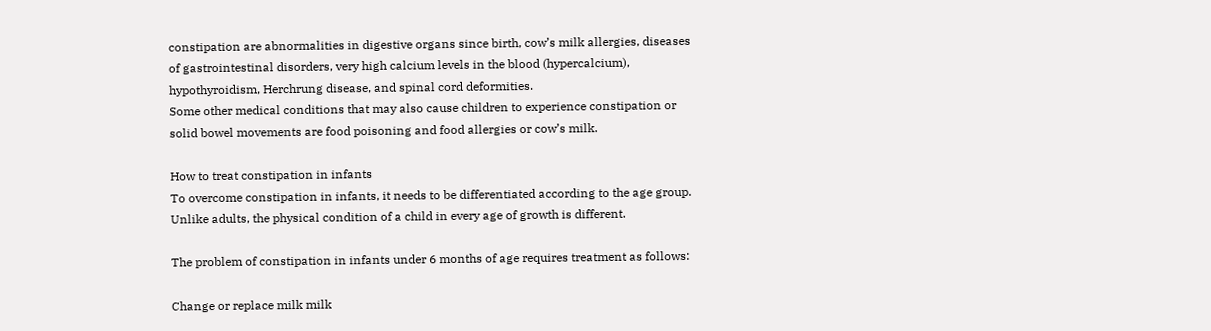constipation are abnormalities in digestive organs since birth, cow’s milk allergies, diseases of gastrointestinal disorders, very high calcium levels in the blood (hypercalcium), hypothyroidism, Herchrung disease, and spinal cord deformities.
Some other medical conditions that may also cause children to experience constipation or solid bowel movements are food poisoning and food allergies or cow’s milk.

How to treat constipation in infants
To overcome constipation in infants, it needs to be differentiated according to the age group. Unlike adults, the physical condition of a child in every age of growth is different.

The problem of constipation in infants under 6 months of age requires treatment as follows:

Change or replace milk milk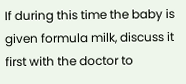If during this time the baby is given formula milk, discuss it first with the doctor to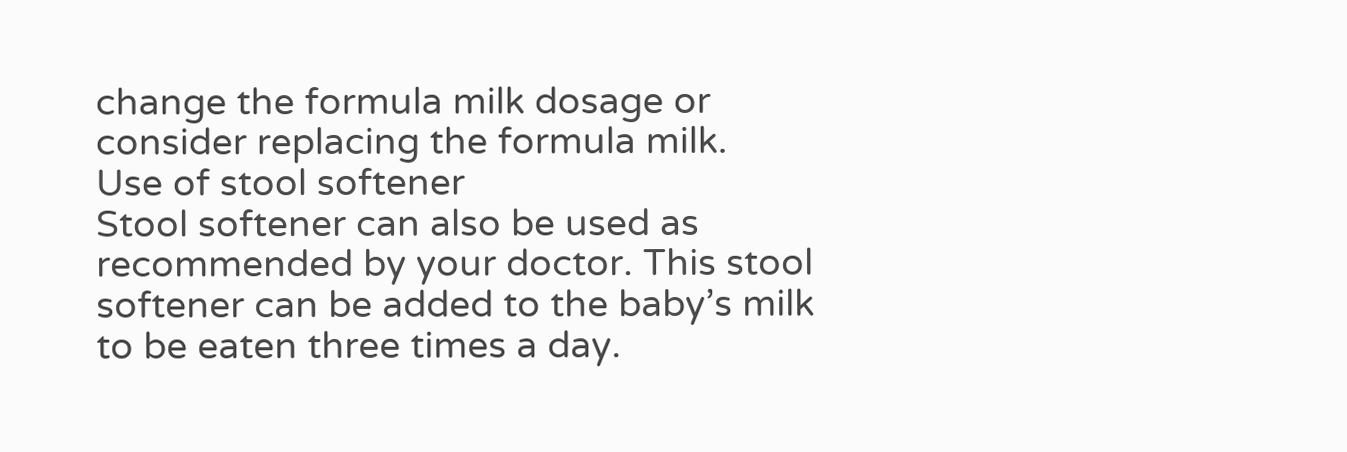change the formula milk dosage or consider replacing the formula milk.
Use of stool softener
Stool softener can also be used as recommended by your doctor. This stool softener can be added to the baby’s milk to be eaten three times a day.